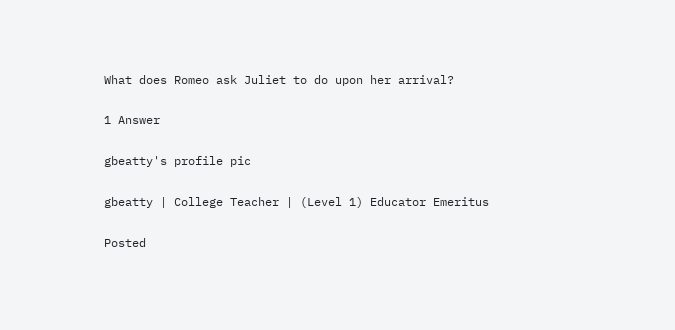What does Romeo ask Juliet to do upon her arrival?

1 Answer

gbeatty's profile pic

gbeatty | College Teacher | (Level 1) Educator Emeritus

Posted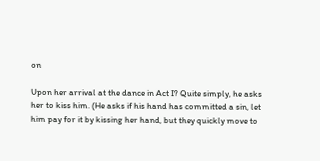on

Upon her arrival at the dance in Act I? Quite simply, he asks her to kiss him. (He asks if his hand has committed a sin, let him pay for it by kissing her hand, but they quickly move to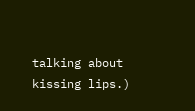talking about kissing lips.)